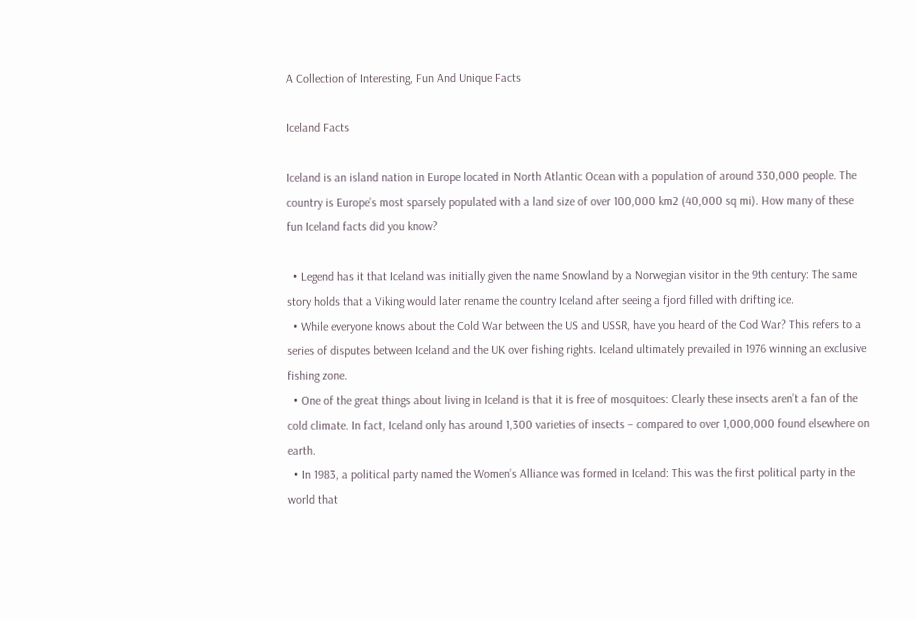A Collection of Interesting, Fun And Unique Facts

Iceland Facts

Iceland is an island nation in Europe located in North Atlantic Ocean with a population of around 330,000 people. The country is Europe’s most sparsely populated with a land size of over 100,000 km2 (40,000 sq mi). How many of these fun Iceland facts did you know?

  • Legend has it that Iceland was initially given the name Snowland by a Norwegian visitor in the 9th century: The same story holds that a Viking would later rename the country Iceland after seeing a fjord filled with drifting ice.
  • While everyone knows about the Cold War between the US and USSR, have you heard of the Cod War? This refers to a series of disputes between Iceland and the UK over fishing rights. Iceland ultimately prevailed in 1976 winning an exclusive fishing zone.
  • One of the great things about living in Iceland is that it is free of mosquitoes: Clearly these insects aren’t a fan of the cold climate. In fact, Iceland only has around 1,300 varieties of insects – compared to over 1,000,000 found elsewhere on earth.
  • In 1983, a political party named the Women’s Alliance was formed in Iceland: This was the first political party in the world that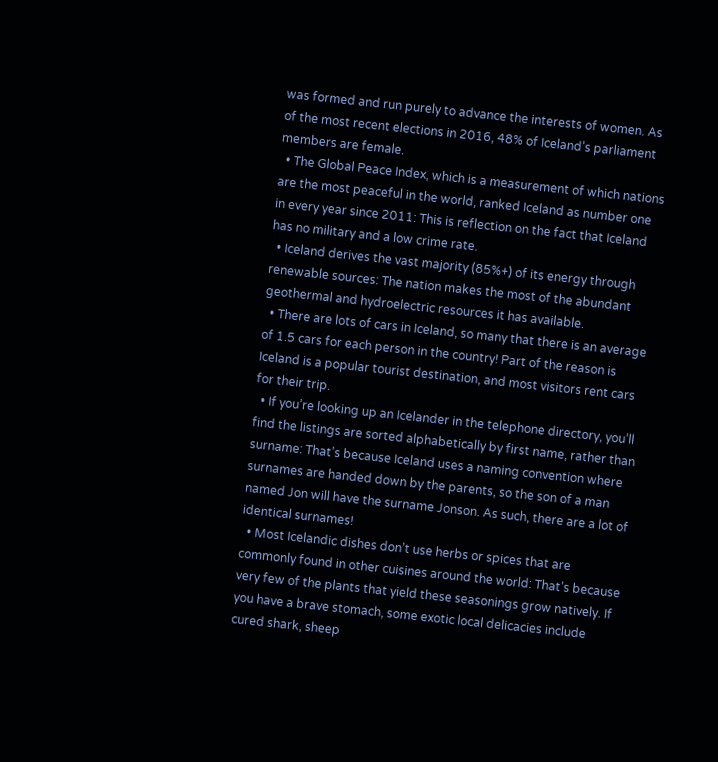was formed and run purely to advance the interests of women. As of the most recent elections in 2016, 48% of Iceland’s parliament members are female.
  • The Global Peace Index, which is a measurement of which nations are the most peaceful in the world, ranked Iceland as number one in every year since 2011: This is reflection on the fact that Iceland has no military and a low crime rate.
  • Iceland derives the vast majority (85%+) of its energy through renewable sources: The nation makes the most of the abundant geothermal and hydroelectric resources it has available.
  • There are lots of cars in Iceland, so many that there is an average of 1.5 cars for each person in the country! Part of the reason is Iceland is a popular tourist destination, and most visitors rent cars for their trip.
  • If you’re looking up an Icelander in the telephone directory, you’ll find the listings are sorted alphabetically by first name, rather than surname: That’s because Iceland uses a naming convention where surnames are handed down by the parents, so the son of a man named Jon will have the surname Jonson. As such, there are a lot of identical surnames!
  • Most Icelandic dishes don’t use herbs or spices that are commonly found in other cuisines around the world: That’s because very few of the plants that yield these seasonings grow natively. If you have a brave stomach, some exotic local delicacies include cured shark, sheep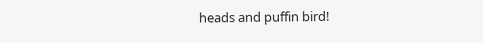heads and puffin bird!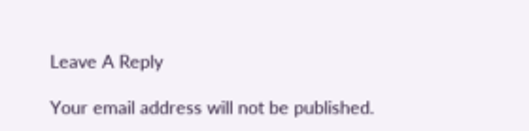Leave A Reply

Your email address will not be published.